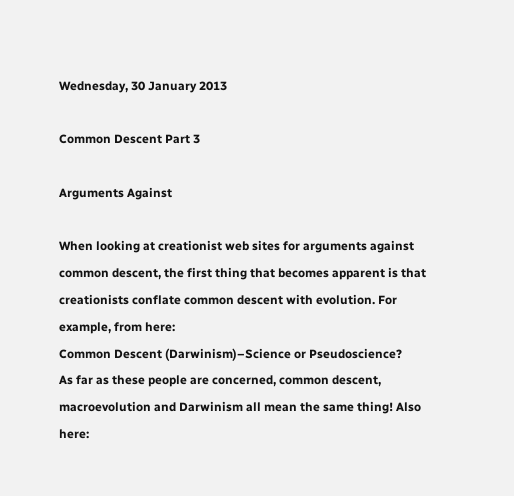Wednesday, 30 January 2013

Common Descent Part 3

Arguments Against

When looking at creationist web sites for arguments against common descent, the first thing that becomes apparent is that creationists conflate common descent with evolution. For example, from here:
Common Descent (Darwinism)–Science or Pseudoscience?
As far as these people are concerned, common descent, macroevolution and Darwinism all mean the same thing! Also here: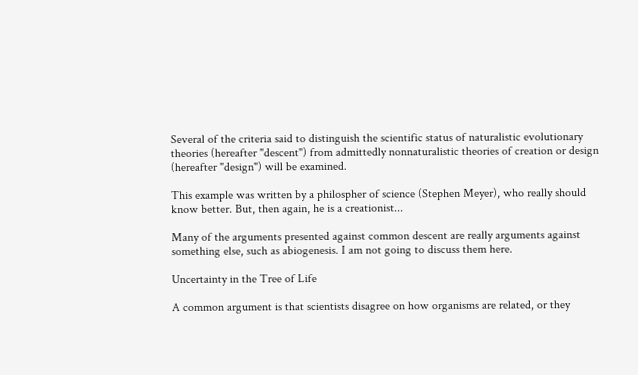Several of the criteria said to distinguish the scientific status of naturalistic evolutionary theories (hereafter "descent") from admittedly nonnaturalistic theories of creation or design (hereafter "design") will be examined.

This example was written by a philospher of science (Stephen Meyer), who really should know better. But, then again, he is a creationist...

Many of the arguments presented against common descent are really arguments against something else, such as abiogenesis. I am not going to discuss them here.

Uncertainty in the Tree of Life

A common argument is that scientists disagree on how organisms are related, or they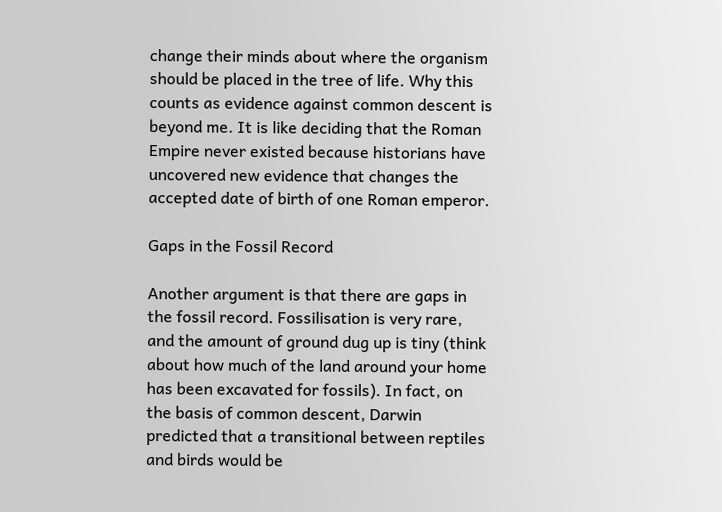change their minds about where the organism should be placed in the tree of life. Why this counts as evidence against common descent is beyond me. It is like deciding that the Roman Empire never existed because historians have uncovered new evidence that changes the accepted date of birth of one Roman emperor.

Gaps in the Fossil Record

Another argument is that there are gaps in the fossil record. Fossilisation is very rare, and the amount of ground dug up is tiny (think about how much of the land around your home has been excavated for fossils). In fact, on the basis of common descent, Darwin predicted that a transitional between reptiles and birds would be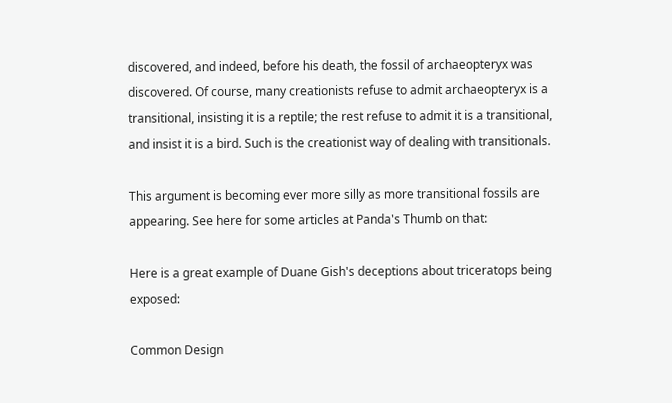discovered, and indeed, before his death, the fossil of archaeopteryx was discovered. Of course, many creationists refuse to admit archaeopteryx is a transitional, insisting it is a reptile; the rest refuse to admit it is a transitional, and insist it is a bird. Such is the creationist way of dealing with transitionals.

This argument is becoming ever more silly as more transitional fossils are appearing. See here for some articles at Panda's Thumb on that:

Here is a great example of Duane Gish's deceptions about triceratops being exposed:

Common Design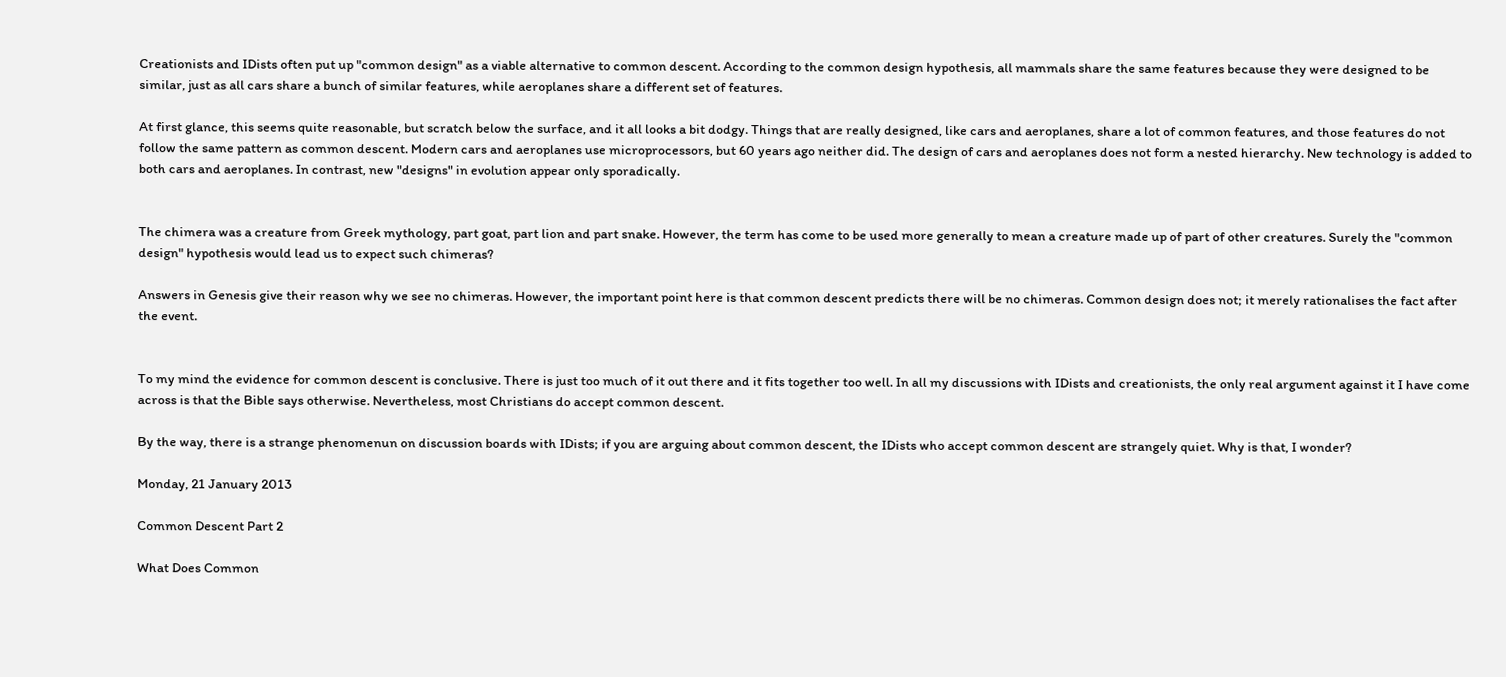Creationists and IDists often put up "common design" as a viable alternative to common descent. According to the common design hypothesis, all mammals share the same features because they were designed to be similar, just as all cars share a bunch of similar features, while aeroplanes share a different set of features.

At first glance, this seems quite reasonable, but scratch below the surface, and it all looks a bit dodgy. Things that are really designed, like cars and aeroplanes, share a lot of common features, and those features do not follow the same pattern as common descent. Modern cars and aeroplanes use microprocessors, but 60 years ago neither did. The design of cars and aeroplanes does not form a nested hierarchy. New technology is added to both cars and aeroplanes. In contrast, new "designs" in evolution appear only sporadically.


The chimera was a creature from Greek mythology, part goat, part lion and part snake. However, the term has come to be used more generally to mean a creature made up of part of other creatures. Surely the "common design" hypothesis would lead us to expect such chimeras?

Answers in Genesis give their reason why we see no chimeras. However, the important point here is that common descent predicts there will be no chimeras. Common design does not; it merely rationalises the fact after the event.


To my mind the evidence for common descent is conclusive. There is just too much of it out there and it fits together too well. In all my discussions with IDists and creationists, the only real argument against it I have come across is that the Bible says otherwise. Nevertheless, most Christians do accept common descent.

By the way, there is a strange phenomenun on discussion boards with IDists; if you are arguing about common descent, the IDists who accept common descent are strangely quiet. Why is that, I wonder?

Monday, 21 January 2013

Common Descent Part 2

What Does Common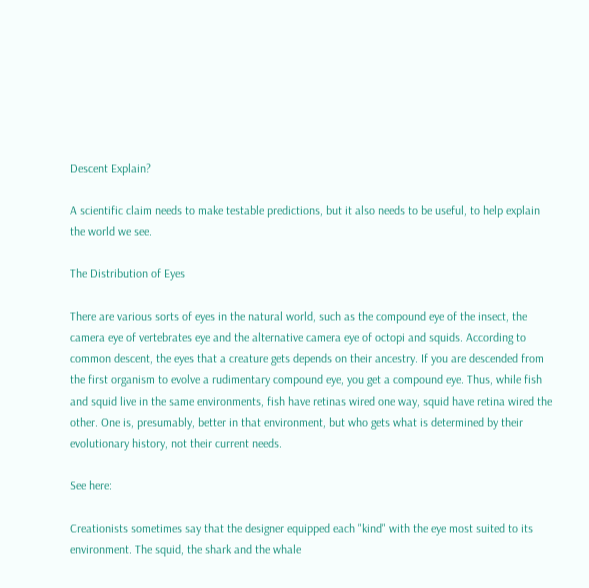Descent Explain?

A scientific claim needs to make testable predictions, but it also needs to be useful, to help explain the world we see.

The Distribution of Eyes

There are various sorts of eyes in the natural world, such as the compound eye of the insect, the camera eye of vertebrates eye and the alternative camera eye of octopi and squids. According to common descent, the eyes that a creature gets depends on their ancestry. If you are descended from the first organism to evolve a rudimentary compound eye, you get a compound eye. Thus, while fish and squid live in the same environments, fish have retinas wired one way, squid have retina wired the other. One is, presumably, better in that environment, but who gets what is determined by their evolutionary history, not their current needs.

See here:

Creationists sometimes say that the designer equipped each "kind" with the eye most suited to its environment. The squid, the shark and the whale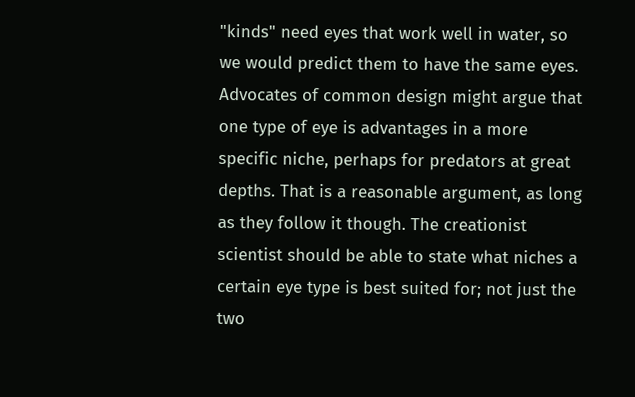"kinds" need eyes that work well in water, so we would predict them to have the same eyes. Advocates of common design might argue that one type of eye is advantages in a more specific niche, perhaps for predators at great depths. That is a reasonable argument, as long as they follow it though. The creationist scientist should be able to state what niches a certain eye type is best suited for; not just the two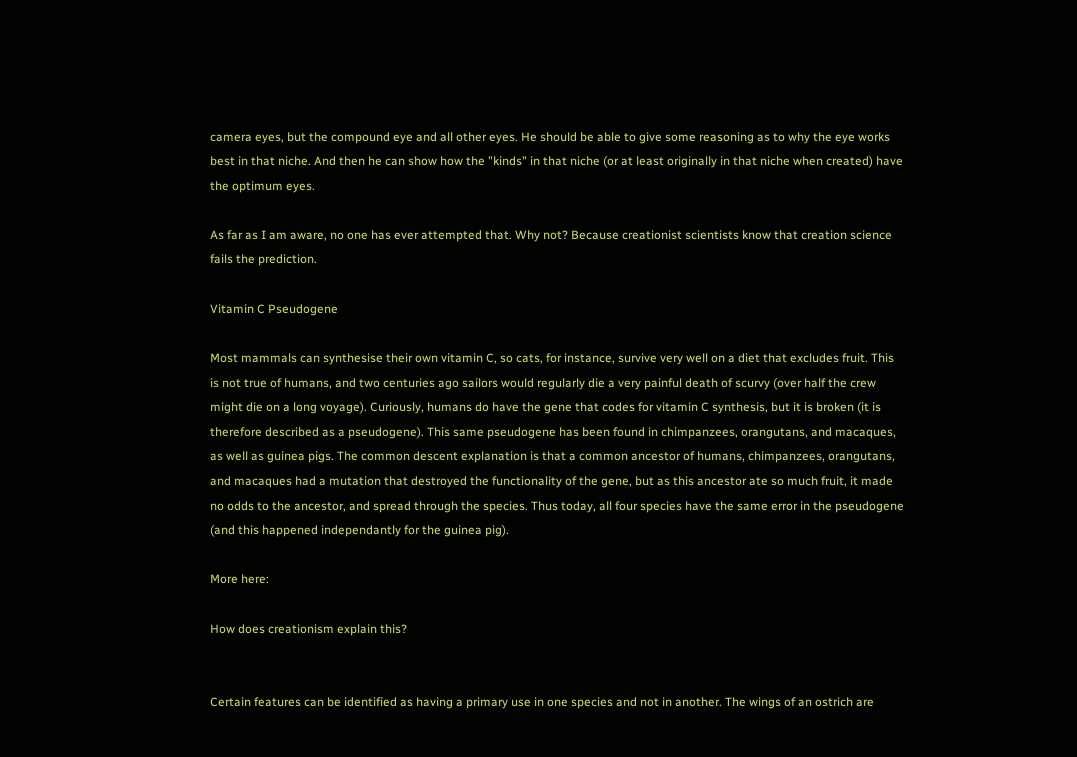camera eyes, but the compound eye and all other eyes. He should be able to give some reasoning as to why the eye works best in that niche. And then he can show how the "kinds" in that niche (or at least originally in that niche when created) have the optimum eyes.

As far as I am aware, no one has ever attempted that. Why not? Because creationist scientists know that creation science fails the prediction.

Vitamin C Pseudogene

Most mammals can synthesise their own vitamin C, so cats, for instance, survive very well on a diet that excludes fruit. This is not true of humans, and two centuries ago sailors would regularly die a very painful death of scurvy (over half the crew might die on a long voyage). Curiously, humans do have the gene that codes for vitamin C synthesis, but it is broken (it is therefore described as a pseudogene). This same pseudogene has been found in chimpanzees, orangutans, and macaques, as well as guinea pigs. The common descent explanation is that a common ancestor of humans, chimpanzees, orangutans, and macaques had a mutation that destroyed the functionality of the gene, but as this ancestor ate so much fruit, it made no odds to the ancestor, and spread through the species. Thus today, all four species have the same error in the pseudogene (and this happened independantly for the guinea pig).

More here:

How does creationism explain this?


Certain features can be identified as having a primary use in one species and not in another. The wings of an ostrich are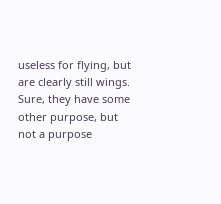useless for flying, but are clearly still wings. Sure, they have some other purpose, but not a purpose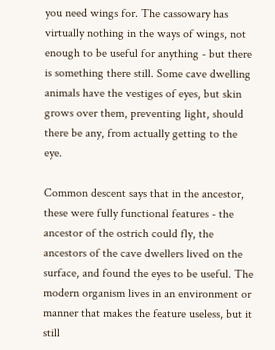you need wings for. The cassowary has virtually nothing in the ways of wings, not enough to be useful for anything - but there is something there still. Some cave dwelling animals have the vestiges of eyes, but skin grows over them, preventing light, should there be any, from actually getting to the eye.

Common descent says that in the ancestor, these were fully functional features - the ancestor of the ostrich could fly, the ancestors of the cave dwellers lived on the surface, and found the eyes to be useful. The modern organism lives in an environment or manner that makes the feature useless, but it still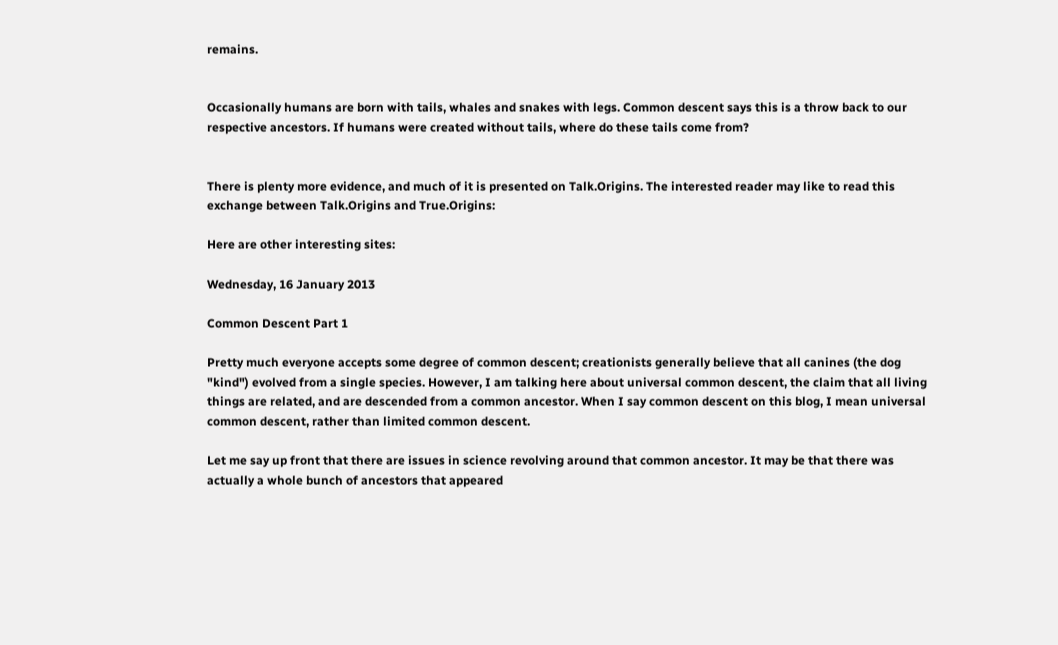remains.


Occasionally humans are born with tails, whales and snakes with legs. Common descent says this is a throw back to our respective ancestors. If humans were created without tails, where do these tails come from?


There is plenty more evidence, and much of it is presented on Talk.Origins. The interested reader may like to read this exchange between Talk.Origins and True.Origins:

Here are other interesting sites:

Wednesday, 16 January 2013

Common Descent Part 1

Pretty much everyone accepts some degree of common descent; creationists generally believe that all canines (the dog "kind") evolved from a single species. However, I am talking here about universal common descent, the claim that all living things are related, and are descended from a common ancestor. When I say common descent on this blog, I mean universal common descent, rather than limited common descent.

Let me say up front that there are issues in science revolving around that common ancestor. It may be that there was actually a whole bunch of ancestors that appeared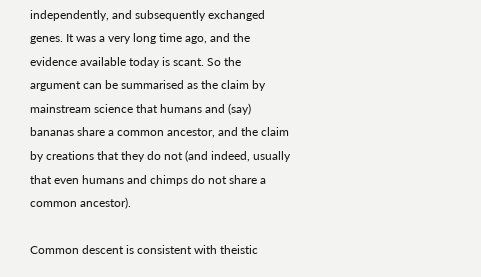independently, and subsequently exchanged genes. It was a very long time ago, and the evidence available today is scant. So the argument can be summarised as the claim by mainstream science that humans and (say) bananas share a common ancestor, and the claim by creations that they do not (and indeed, usually that even humans and chimps do not share a common ancestor).

Common descent is consistent with theistic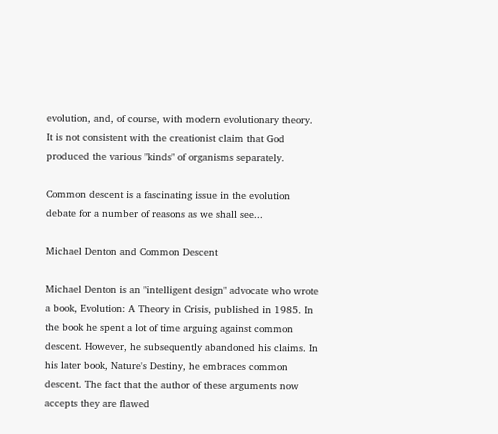evolution, and, of course, with modern evolutionary theory. It is not consistent with the creationist claim that God produced the various "kinds" of organisms separately.

Common descent is a fascinating issue in the evolution debate for a number of reasons as we shall see...

Michael Denton and Common Descent

Michael Denton is an "intelligent design" advocate who wrote a book, Evolution: A Theory in Crisis, published in 1985. In the book he spent a lot of time arguing against common descent. However, he subsequently abandoned his claims. In his later book, Nature's Destiny, he embraces common descent. The fact that the author of these arguments now accepts they are flawed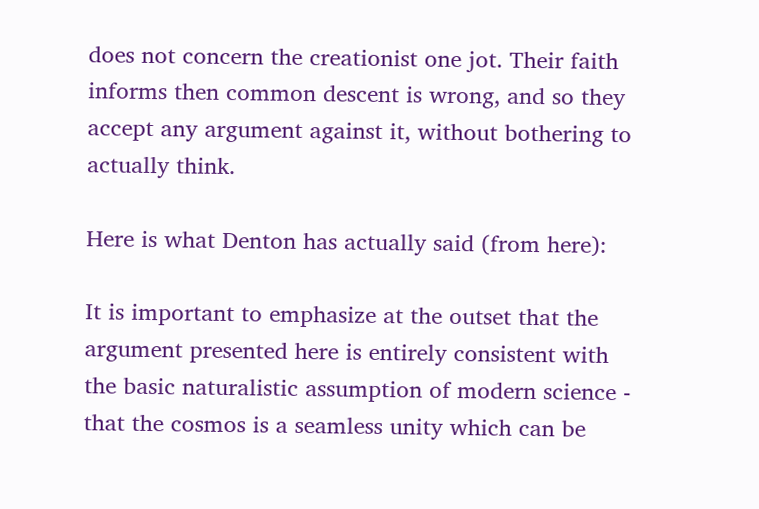does not concern the creationist one jot. Their faith informs then common descent is wrong, and so they accept any argument against it, without bothering to actually think.

Here is what Denton has actually said (from here):

It is important to emphasize at the outset that the argument presented here is entirely consistent with the basic naturalistic assumption of modern science - that the cosmos is a seamless unity which can be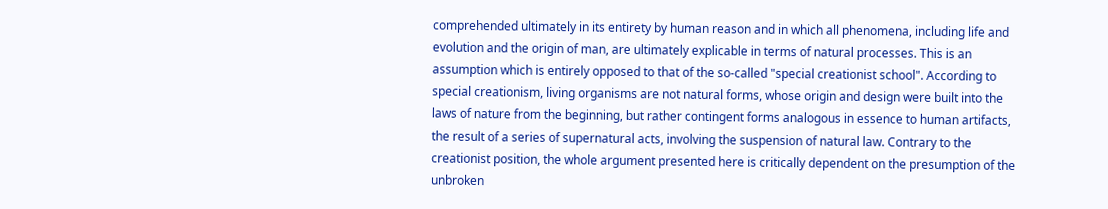comprehended ultimately in its entirety by human reason and in which all phenomena, including life and evolution and the origin of man, are ultimately explicable in terms of natural processes. This is an assumption which is entirely opposed to that of the so-called "special creationist school". According to special creationism, living organisms are not natural forms, whose origin and design were built into the laws of nature from the beginning, but rather contingent forms analogous in essence to human artifacts, the result of a series of supernatural acts, involving the suspension of natural law. Contrary to the creationist position, the whole argument presented here is critically dependent on the presumption of the unbroken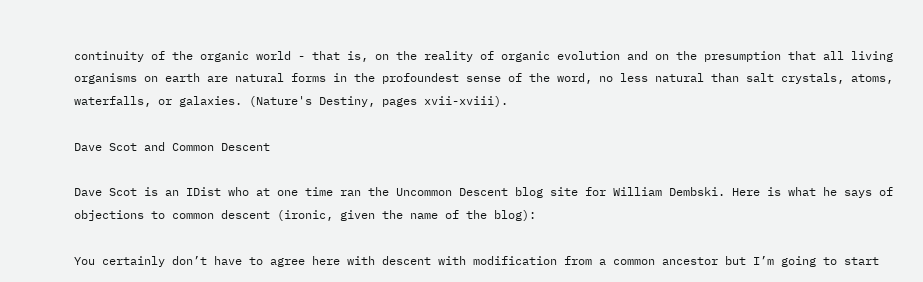continuity of the organic world - that is, on the reality of organic evolution and on the presumption that all living organisms on earth are natural forms in the profoundest sense of the word, no less natural than salt crystals, atoms, waterfalls, or galaxies. (Nature's Destiny, pages xvii-xviii).

Dave Scot and Common Descent

Dave Scot is an IDist who at one time ran the Uncommon Descent blog site for William Dembski. Here is what he says of objections to common descent (ironic, given the name of the blog):

You certainly don’t have to agree here with descent with modification from a common ancestor but I’m going to start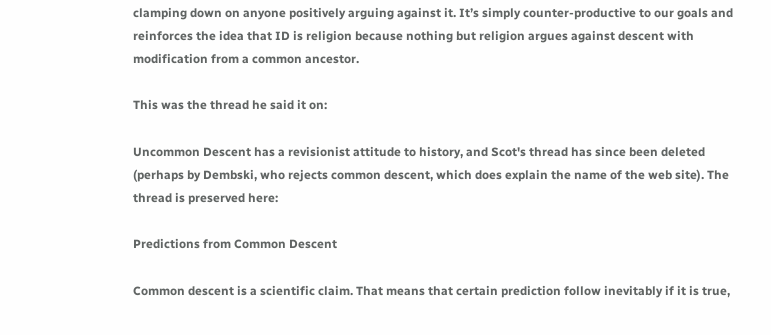clamping down on anyone positively arguing against it. It’s simply counter-productive to our goals and reinforces the idea that ID is religion because nothing but religion argues against descent with modification from a common ancestor.

This was the thread he said it on:

Uncommon Descent has a revisionist attitude to history, and Scot's thread has since been deleted (perhaps by Dembski, who rejects common descent, which does explain the name of the web site). The thread is preserved here:

Predictions from Common Descent

Common descent is a scientific claim. That means that certain prediction follow inevitably if it is true,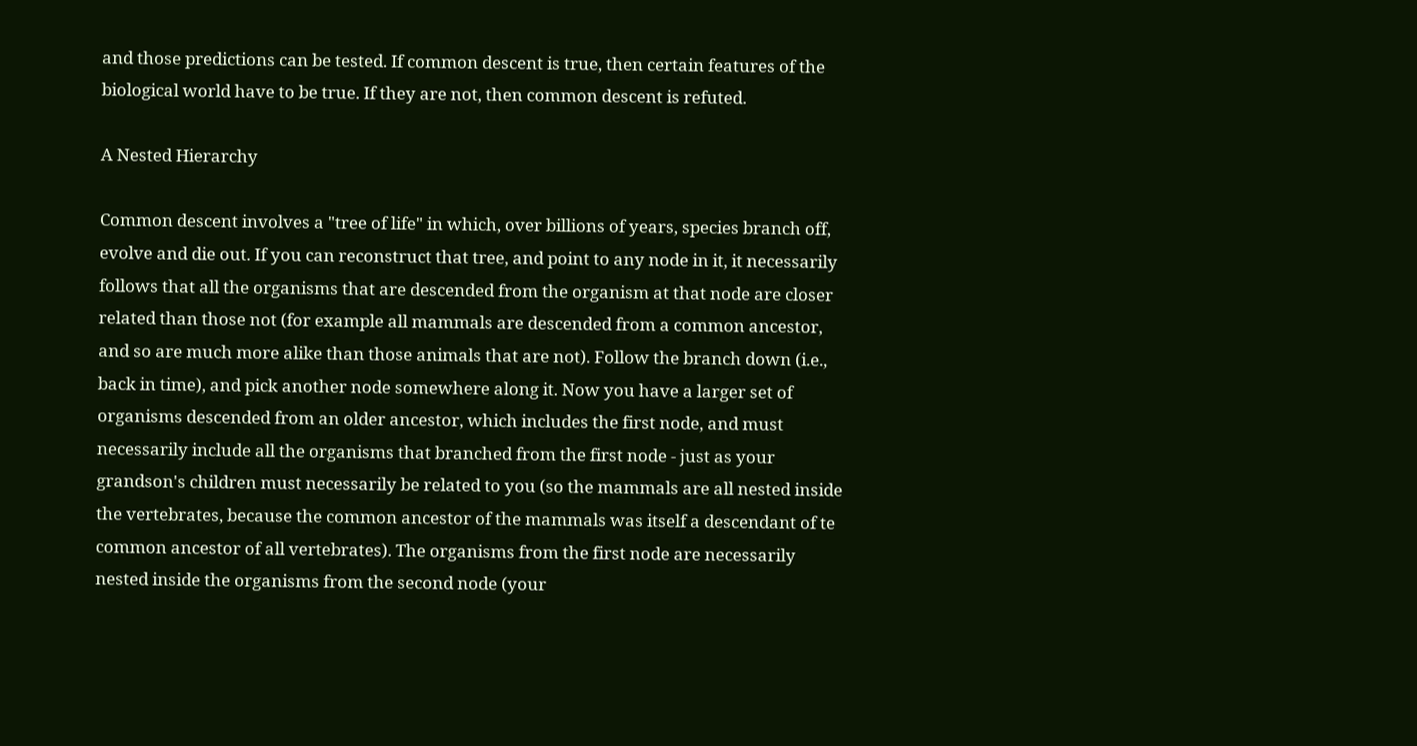and those predictions can be tested. If common descent is true, then certain features of the biological world have to be true. If they are not, then common descent is refuted.

A Nested Hierarchy

Common descent involves a "tree of life" in which, over billions of years, species branch off, evolve and die out. If you can reconstruct that tree, and point to any node in it, it necessarily follows that all the organisms that are descended from the organism at that node are closer related than those not (for example all mammals are descended from a common ancestor, and so are much more alike than those animals that are not). Follow the branch down (i.e., back in time), and pick another node somewhere along it. Now you have a larger set of organisms descended from an older ancestor, which includes the first node, and must necessarily include all the organisms that branched from the first node - just as your grandson's children must necessarily be related to you (so the mammals are all nested inside the vertebrates, because the common ancestor of the mammals was itself a descendant of te common ancestor of all vertebrates). The organisms from the first node are necessarily nested inside the organisms from the second node (your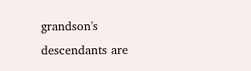grandson's descendants are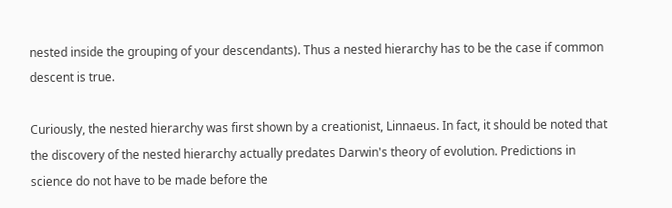nested inside the grouping of your descendants). Thus a nested hierarchy has to be the case if common descent is true.

Curiously, the nested hierarchy was first shown by a creationist, Linnaeus. In fact, it should be noted that the discovery of the nested hierarchy actually predates Darwin's theory of evolution. Predictions in science do not have to be made before the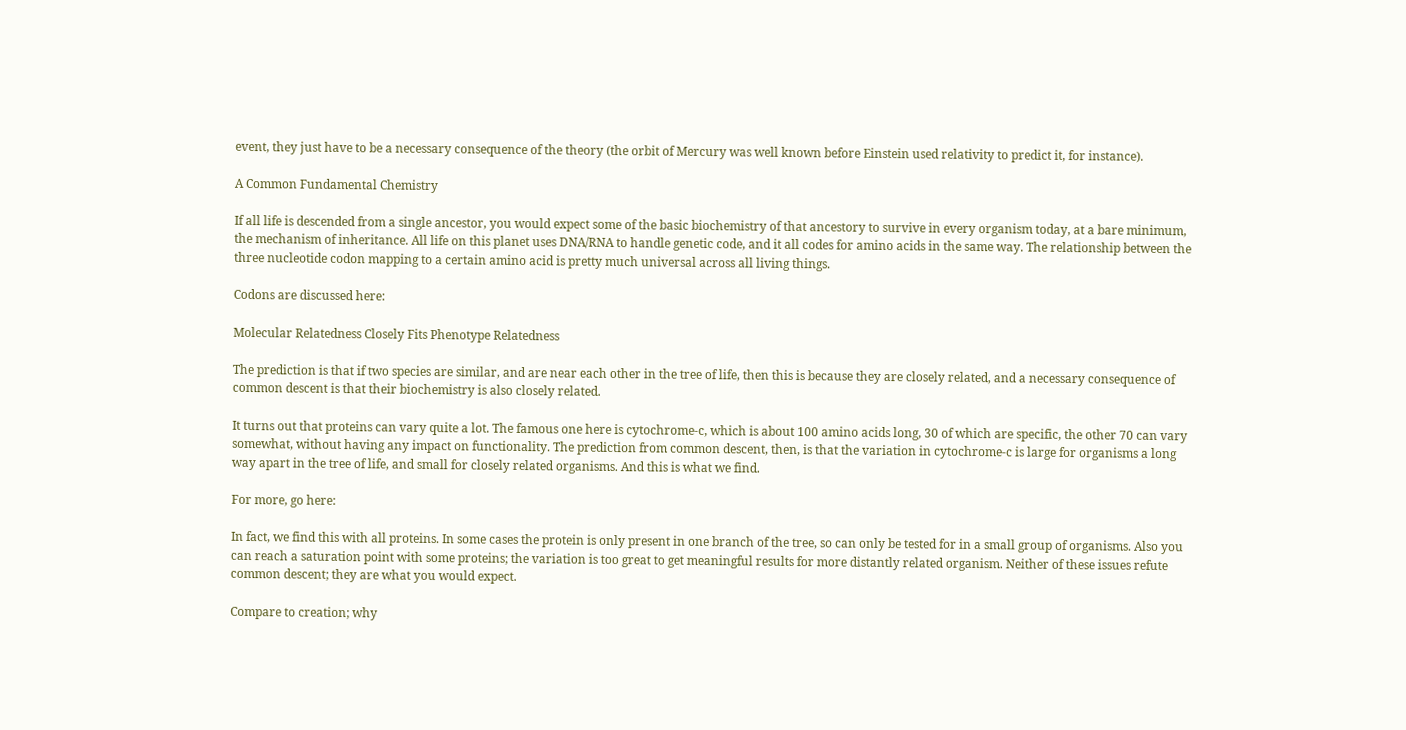event, they just have to be a necessary consequence of the theory (the orbit of Mercury was well known before Einstein used relativity to predict it, for instance).

A Common Fundamental Chemistry

If all life is descended from a single ancestor, you would expect some of the basic biochemistry of that ancestory to survive in every organism today, at a bare minimum, the mechanism of inheritance. All life on this planet uses DNA/RNA to handle genetic code, and it all codes for amino acids in the same way. The relationship between the three nucleotide codon mapping to a certain amino acid is pretty much universal across all living things.

Codons are discussed here:

Molecular Relatedness Closely Fits Phenotype Relatedness

The prediction is that if two species are similar, and are near each other in the tree of life, then this is because they are closely related, and a necessary consequence of common descent is that their biochemistry is also closely related.

It turns out that proteins can vary quite a lot. The famous one here is cytochrome-c, which is about 100 amino acids long, 30 of which are specific, the other 70 can vary somewhat, without having any impact on functionality. The prediction from common descent, then, is that the variation in cytochrome-c is large for organisms a long way apart in the tree of life, and small for closely related organisms. And this is what we find.

For more, go here:

In fact, we find this with all proteins. In some cases the protein is only present in one branch of the tree, so can only be tested for in a small group of organisms. Also you can reach a saturation point with some proteins; the variation is too great to get meaningful results for more distantly related organism. Neither of these issues refute common descent; they are what you would expect.

Compare to creation; why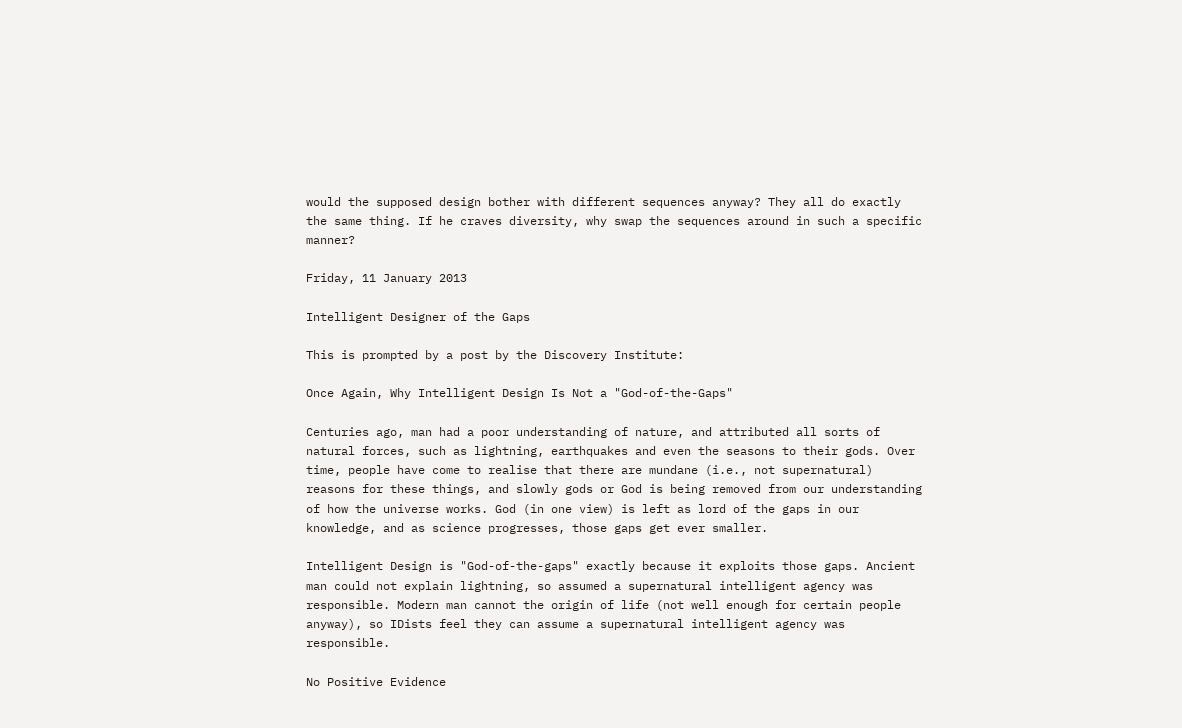would the supposed design bother with different sequences anyway? They all do exactly the same thing. If he craves diversity, why swap the sequences around in such a specific manner?

Friday, 11 January 2013

Intelligent Designer of the Gaps

This is prompted by a post by the Discovery Institute:

Once Again, Why Intelligent Design Is Not a "God-of-the-Gaps"

Centuries ago, man had a poor understanding of nature, and attributed all sorts of natural forces, such as lightning, earthquakes and even the seasons to their gods. Over time, people have come to realise that there are mundane (i.e., not supernatural) reasons for these things, and slowly gods or God is being removed from our understanding of how the universe works. God (in one view) is left as lord of the gaps in our knowledge, and as science progresses, those gaps get ever smaller.

Intelligent Design is "God-of-the-gaps" exactly because it exploits those gaps. Ancient man could not explain lightning, so assumed a supernatural intelligent agency was responsible. Modern man cannot the origin of life (not well enough for certain people anyway), so IDists feel they can assume a supernatural intelligent agency was responsible.

No Positive Evidence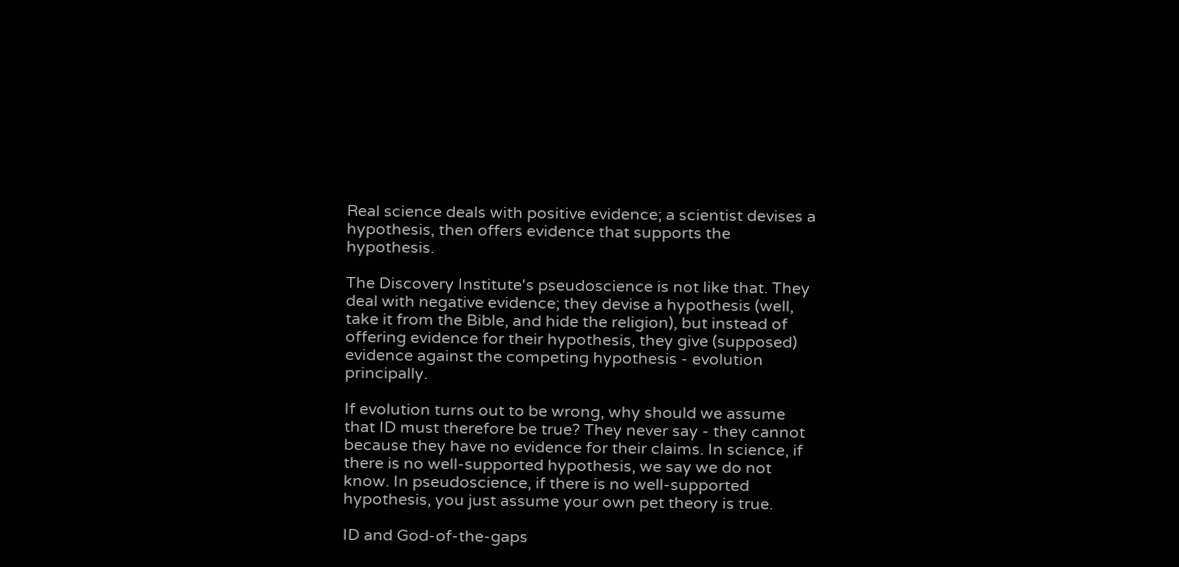Real science deals with positive evidence; a scientist devises a hypothesis, then offers evidence that supports the hypothesis.

The Discovery Institute's pseudoscience is not like that. They deal with negative evidence; they devise a hypothesis (well, take it from the Bible, and hide the religion), but instead of offering evidence for their hypothesis, they give (supposed) evidence against the competing hypothesis - evolution principally.

If evolution turns out to be wrong, why should we assume that ID must therefore be true? They never say - they cannot because they have no evidence for their claims. In science, if there is no well-supported hypothesis, we say we do not know. In pseudoscience, if there is no well-supported hypothesis, you just assume your own pet theory is true.

ID and God-of-the-gaps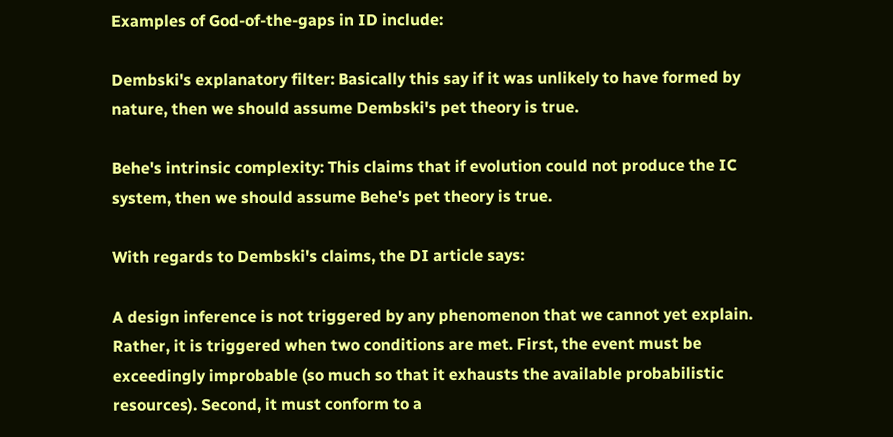Examples of God-of-the-gaps in ID include:

Dembski's explanatory filter: Basically this say if it was unlikely to have formed by nature, then we should assume Dembski's pet theory is true.

Behe's intrinsic complexity: This claims that if evolution could not produce the IC system, then we should assume Behe's pet theory is true.

With regards to Dembski's claims, the DI article says:

A design inference is not triggered by any phenomenon that we cannot yet explain. Rather, it is triggered when two conditions are met. First, the event must be exceedingly improbable (so much so that it exhausts the available probabilistic resources). Second, it must conform to a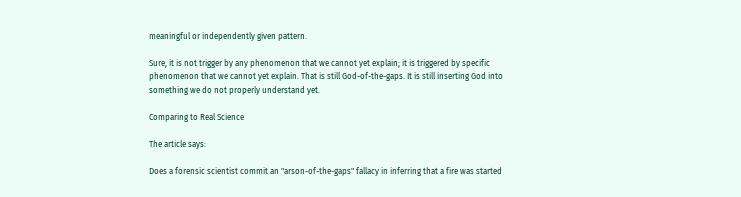meaningful or independently given pattern.

Sure, it is not trigger by any phenomenon that we cannot yet explain; it is triggered by specific phenomenon that we cannot yet explain. That is still God-of-the-gaps. It is still inserting God into something we do not properly understand yet.

Comparing to Real Science

The article says:

Does a forensic scientist commit an "arson-of-the-gaps" fallacy in inferring that a fire was started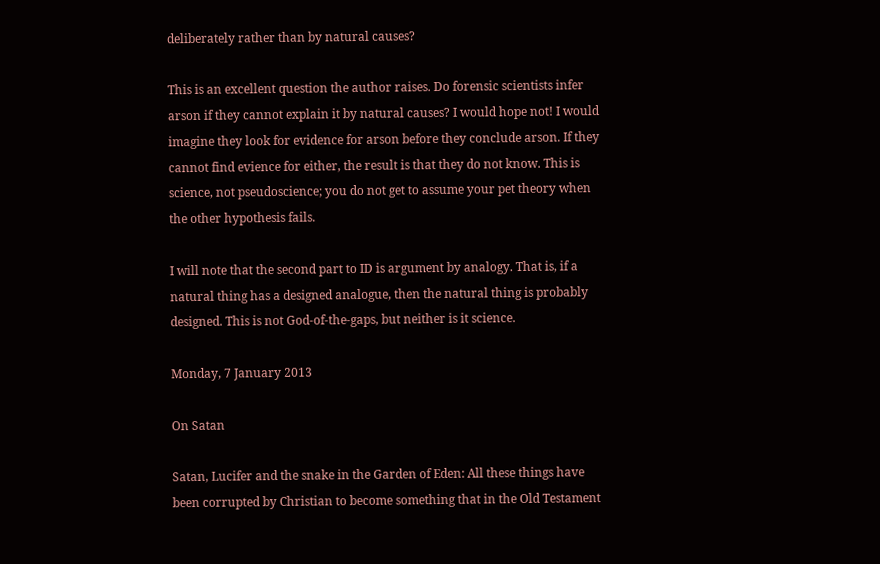deliberately rather than by natural causes?

This is an excellent question the author raises. Do forensic scientists infer arson if they cannot explain it by natural causes? I would hope not! I would imagine they look for evidence for arson before they conclude arson. If they cannot find evience for either, the result is that they do not know. This is science, not pseudoscience; you do not get to assume your pet theory when the other hypothesis fails.

I will note that the second part to ID is argument by analogy. That is, if a natural thing has a designed analogue, then the natural thing is probably designed. This is not God-of-the-gaps, but neither is it science.

Monday, 7 January 2013

On Satan

Satan, Lucifer and the snake in the Garden of Eden: All these things have been corrupted by Christian to become something that in the Old Testament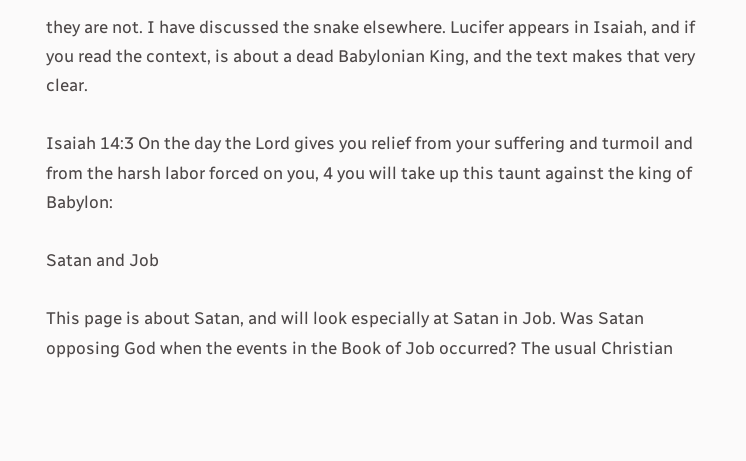they are not. I have discussed the snake elsewhere. Lucifer appears in Isaiah, and if you read the context, is about a dead Babylonian King, and the text makes that very clear.

Isaiah 14:3 On the day the Lord gives you relief from your suffering and turmoil and from the harsh labor forced on you, 4 you will take up this taunt against the king of Babylon:

Satan and Job

This page is about Satan, and will look especially at Satan in Job. Was Satan opposing God when the events in the Book of Job occurred? The usual Christian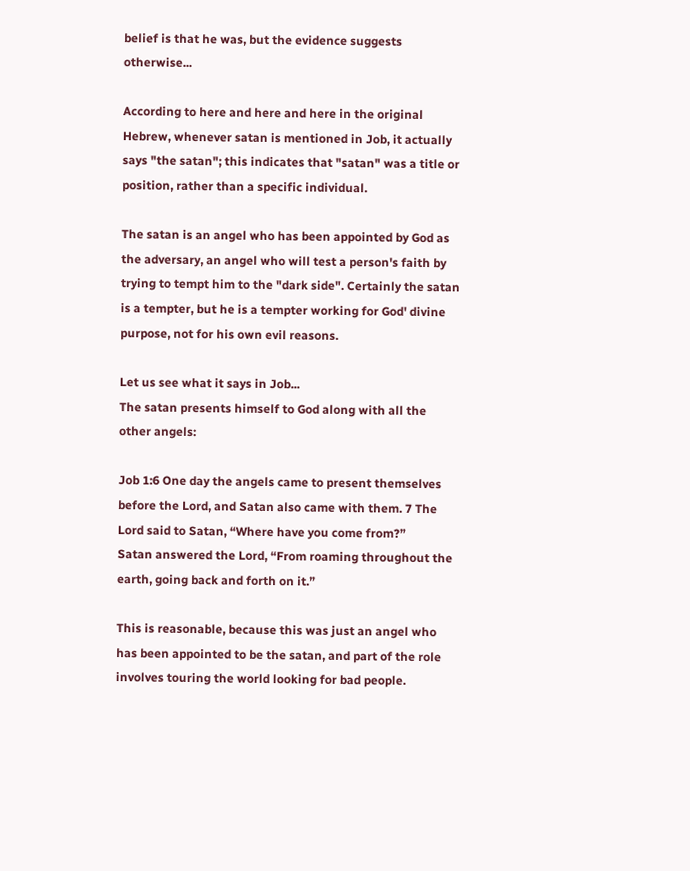belief is that he was, but the evidence suggests otherwise...

According to here and here and here in the original Hebrew, whenever satan is mentioned in Job, it actually says "the satan"; this indicates that "satan" was a title or position, rather than a specific individual.

The satan is an angel who has been appointed by God as the adversary, an angel who will test a person's faith by trying to tempt him to the "dark side". Certainly the satan is a tempter, but he is a tempter working for God' divine purpose, not for his own evil reasons.

Let us see what it says in Job...
The satan presents himself to God along with all the other angels:

Job 1:6 One day the angels came to present themselves before the Lord, and Satan also came with them. 7 The Lord said to Satan, “Where have you come from?”
Satan answered the Lord, “From roaming throughout the earth, going back and forth on it.”

This is reasonable, because this was just an angel who has been appointed to be the satan, and part of the role involves touring the world looking for bad people.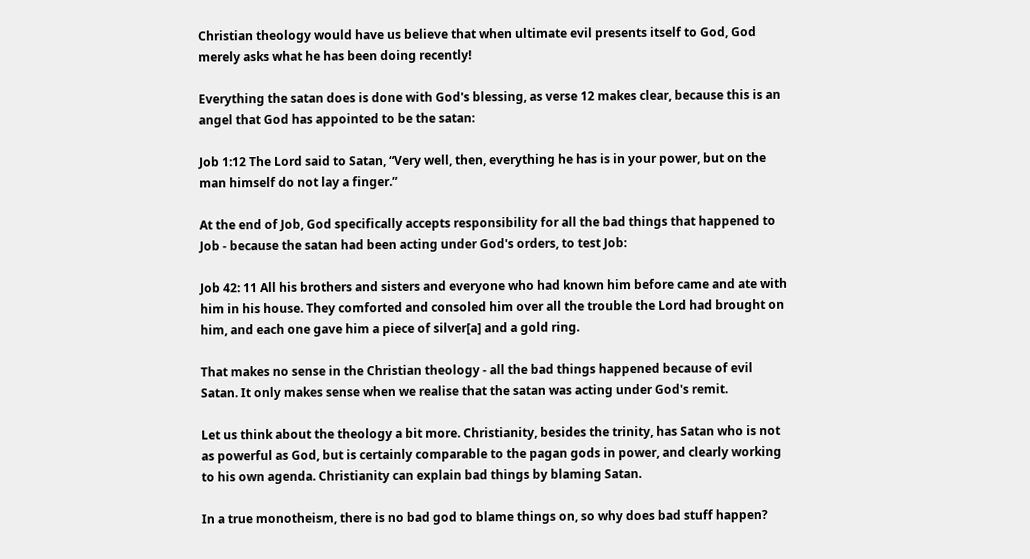Christian theology would have us believe that when ultimate evil presents itself to God, God merely asks what he has been doing recently!

Everything the satan does is done with God's blessing, as verse 12 makes clear, because this is an angel that God has appointed to be the satan:

Job 1:12 The Lord said to Satan, “Very well, then, everything he has is in your power, but on the man himself do not lay a finger.”

At the end of Job, God specifically accepts responsibility for all the bad things that happened to Job - because the satan had been acting under God's orders, to test Job:

Job 42: 11 All his brothers and sisters and everyone who had known him before came and ate with him in his house. They comforted and consoled him over all the trouble the Lord had brought on him, and each one gave him a piece of silver[a] and a gold ring.

That makes no sense in the Christian theology - all the bad things happened because of evil Satan. It only makes sense when we realise that the satan was acting under God's remit.

Let us think about the theology a bit more. Christianity, besides the trinity, has Satan who is not as powerful as God, but is certainly comparable to the pagan gods in power, and clearly working to his own agenda. Christianity can explain bad things by blaming Satan.

In a true monotheism, there is no bad god to blame things on, so why does bad stuff happen?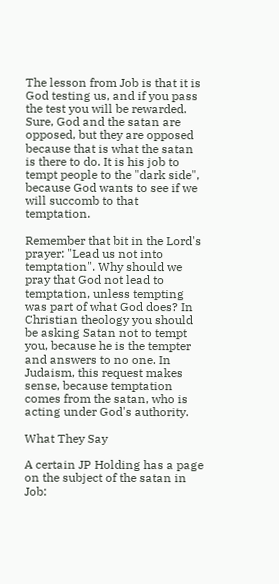The lesson from Job is that it is God testing us, and if you pass the test you will be rewarded. Sure, God and the satan are opposed, but they are opposed because that is what the satan is there to do. It is his job to tempt people to the "dark side", because God wants to see if we will succomb to that temptation.

Remember that bit in the Lord's prayer: "Lead us not into temptation". Why should we pray that God not lead to temptation, unless tempting was part of what God does? In Christian theology you should be asking Satan not to tempt you, because he is the tempter and answers to no one. In Judaism, this request makes sense, because temptation comes from the satan, who is acting under God's authority.

What They Say

A certain JP Holding has a page on the subject of the satan in Job: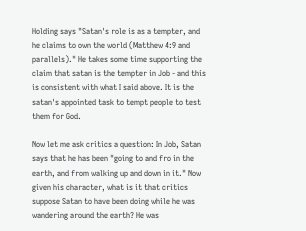Holding says "Satan's role is as a tempter, and he claims to own the world (Matthew 4:9 and parallels)." He takes some time supporting the claim that satan is the tempter in Job - and this is consistent with what I said above. It is the satan's appointed task to tempt people to test them for God.

Now let me ask critics a question: In Job, Satan says that he has been "going to and fro in the earth, and from walking up and down in it." Now given his character, what is it that critics suppose Satan to have been doing while he was wandering around the earth? He was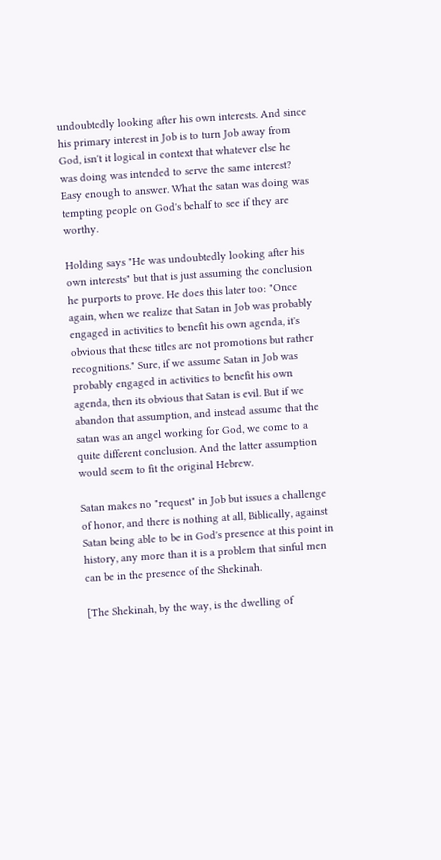undoubtedly looking after his own interests. And since his primary interest in Job is to turn Job away from God, isn't it logical in context that whatever else he was doing was intended to serve the same interest?
Easy enough to answer. What the satan was doing was tempting people on God's behalf to see if they are worthy.

Holding says "He was undoubtedly looking after his own interests" but that is just assuming the conclusion he purports to prove. He does this later too: "Once again, when we realize that Satan in Job was probably engaged in activities to benefit his own agenda, it's obvious that these titles are not promotions but rather recognitions." Sure, if we assume Satan in Job was probably engaged in activities to benefit his own agenda, then its obvious that Satan is evil. But if we abandon that assumption, and instead assume that the satan was an angel working for God, we come to a quite different conclusion. And the latter assumption would seem to fit the original Hebrew.

Satan makes no "request" in Job but issues a challenge of honor, and there is nothing at all, Biblically, against Satan being able to be in God's presence at this point in history, any more than it is a problem that sinful men can be in the presence of the Shekinah.

[The Shekinah, by the way, is the dwelling of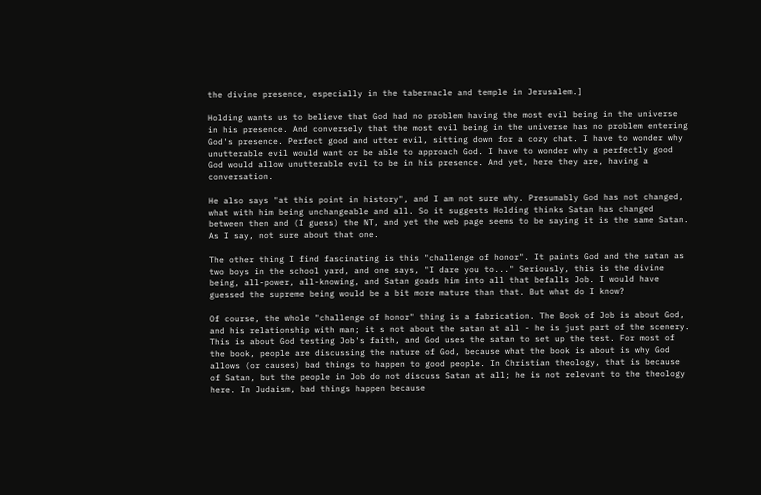the divine presence, especially in the tabernacle and temple in Jerusalem.]

Holding wants us to believe that God had no problem having the most evil being in the universe in his presence. And conversely that the most evil being in the universe has no problem entering God's presence. Perfect good and utter evil, sitting down for a cozy chat. I have to wonder why unutterable evil would want or be able to approach God. I have to wonder why a perfectly good God would allow unutterable evil to be in his presence. And yet, here they are, having a conversation.

He also says "at this point in history", and I am not sure why. Presumably God has not changed, what with him being unchangeable and all. So it suggests Holding thinks Satan has changed between then and (I guess) the NT, and yet the web page seems to be saying it is the same Satan. As I say, not sure about that one.

The other thing I find fascinating is this "challenge of honor". It paints God and the satan as two boys in the school yard, and one says, "I dare you to..." Seriously, this is the divine being, all-power, all-knowing, and Satan goads him into all that befalls Job. I would have guessed the supreme being would be a bit more mature than that. But what do I know?

Of course, the whole "challenge of honor" thing is a fabrication. The Book of Job is about God, and his relationship with man; it s not about the satan at all - he is just part of the scenery. This is about God testing Job's faith, and God uses the satan to set up the test. For most of the book, people are discussing the nature of God, because what the book is about is why God allows (or causes) bad things to happen to good people. In Christian theology, that is because of Satan, but the people in Job do not discuss Satan at all; he is not relevant to the theology here. In Judaism, bad things happen because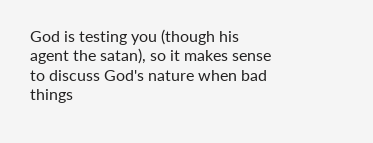God is testing you (though his agent the satan), so it makes sense to discuss God's nature when bad things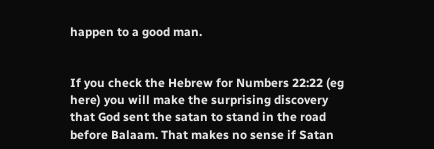happen to a good man.


If you check the Hebrew for Numbers 22:22 (eg here) you will make the surprising discovery that God sent the satan to stand in the road before Balaam. That makes no sense if Satan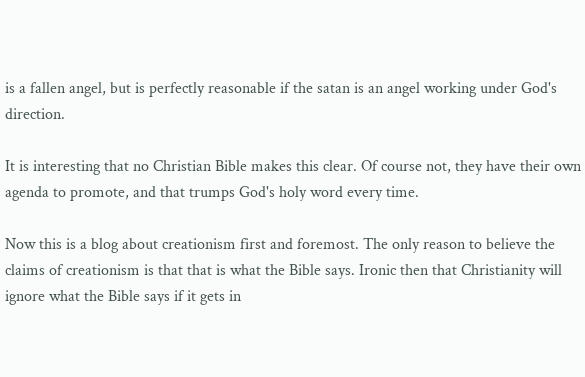is a fallen angel, but is perfectly reasonable if the satan is an angel working under God's direction.

It is interesting that no Christian Bible makes this clear. Of course not, they have their own agenda to promote, and that trumps God's holy word every time.

Now this is a blog about creationism first and foremost. The only reason to believe the claims of creationism is that that is what the Bible says. Ironic then that Christianity will ignore what the Bible says if it gets in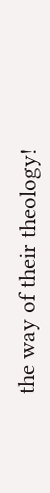the way of their theology!